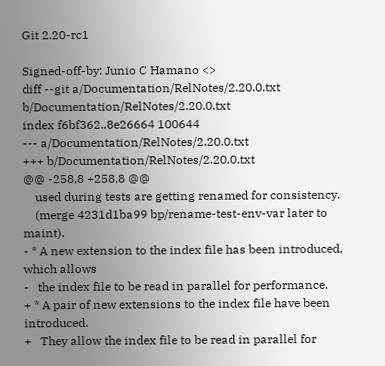Git 2.20-rc1

Signed-off-by: Junio C Hamano <>
diff --git a/Documentation/RelNotes/2.20.0.txt b/Documentation/RelNotes/2.20.0.txt
index f6bf362..8e26664 100644
--- a/Documentation/RelNotes/2.20.0.txt
+++ b/Documentation/RelNotes/2.20.0.txt
@@ -258,8 +258,8 @@
    used during tests are getting renamed for consistency.
    (merge 4231d1ba99 bp/rename-test-env-var later to maint).
- * A new extension to the index file has been introduced, which allows
-   the index file to be read in parallel for performance.
+ * A pair of new extensions to the index file have been introduced.
+   They allow the index file to be read in parallel for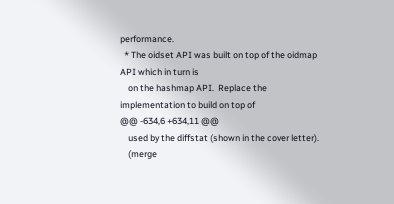performance.
  * The oidset API was built on top of the oidmap API which in turn is
    on the hashmap API.  Replace the implementation to build on top of
@@ -634,6 +634,11 @@
    used by the diffstat (shown in the cover letter).
    (merge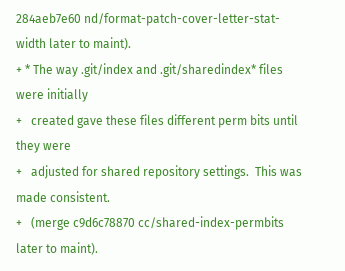284aeb7e60 nd/format-patch-cover-letter-stat-width later to maint).
+ * The way .git/index and .git/sharedindex* files were initially
+   created gave these files different perm bits until they were
+   adjusted for shared repository settings.  This was made consistent.
+   (merge c9d6c78870 cc/shared-index-permbits later to maint).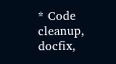* Code cleanup, docfix,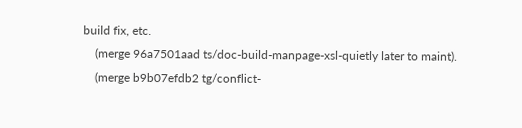build fix, etc.
    (merge 96a7501aad ts/doc-build-manpage-xsl-quietly later to maint).
    (merge b9b07efdb2 tg/conflict-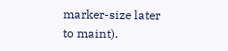marker-size later to maint).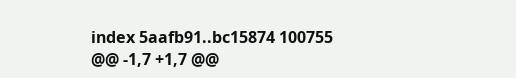index 5aafb91..bc15874 100755
@@ -1,7 +1,7 @@